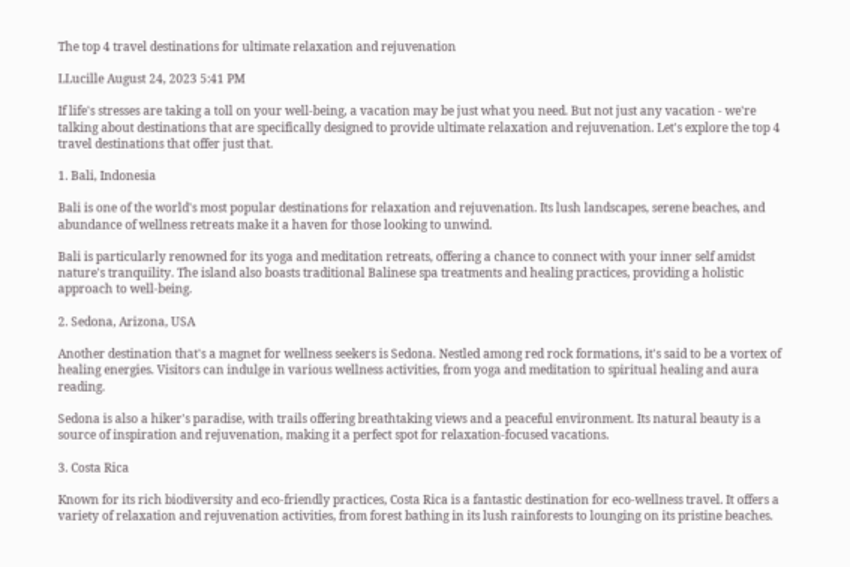The top 4 travel destinations for ultimate relaxation and rejuvenation

LLucille August 24, 2023 5:41 PM

If life's stresses are taking a toll on your well-being, a vacation may be just what you need. But not just any vacation - we're talking about destinations that are specifically designed to provide ultimate relaxation and rejuvenation. Let's explore the top 4 travel destinations that offer just that.

1. Bali, Indonesia

Bali is one of the world's most popular destinations for relaxation and rejuvenation. Its lush landscapes, serene beaches, and abundance of wellness retreats make it a haven for those looking to unwind.

Bali is particularly renowned for its yoga and meditation retreats, offering a chance to connect with your inner self amidst nature's tranquility. The island also boasts traditional Balinese spa treatments and healing practices, providing a holistic approach to well-being.

2. Sedona, Arizona, USA

Another destination that's a magnet for wellness seekers is Sedona. Nestled among red rock formations, it's said to be a vortex of healing energies. Visitors can indulge in various wellness activities, from yoga and meditation to spiritual healing and aura reading.

Sedona is also a hiker's paradise, with trails offering breathtaking views and a peaceful environment. Its natural beauty is a source of inspiration and rejuvenation, making it a perfect spot for relaxation-focused vacations.

3. Costa Rica

Known for its rich biodiversity and eco-friendly practices, Costa Rica is a fantastic destination for eco-wellness travel. It offers a variety of relaxation and rejuvenation activities, from forest bathing in its lush rainforests to lounging on its pristine beaches.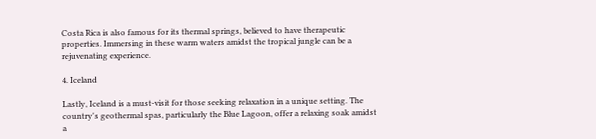Costa Rica is also famous for its thermal springs, believed to have therapeutic properties. Immersing in these warm waters amidst the tropical jungle can be a rejuvenating experience.

4. Iceland

Lastly, Iceland is a must-visit for those seeking relaxation in a unique setting. The country's geothermal spas, particularly the Blue Lagoon, offer a relaxing soak amidst a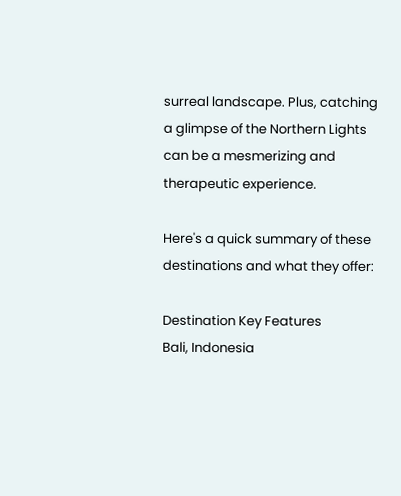surreal landscape. Plus, catching a glimpse of the Northern Lights can be a mesmerizing and therapeutic experience.

Here's a quick summary of these destinations and what they offer:

Destination Key Features
Bali, Indonesia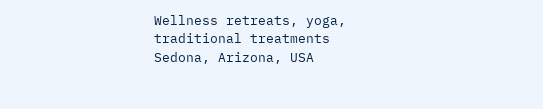Wellness retreats, yoga, traditional treatments
Sedona, Arizona, USA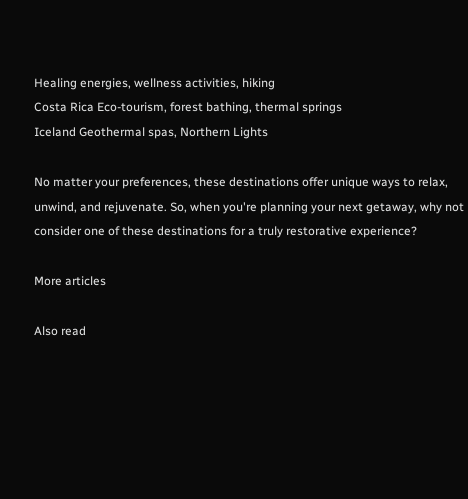Healing energies, wellness activities, hiking
Costa Rica Eco-tourism, forest bathing, thermal springs
Iceland Geothermal spas, Northern Lights

No matter your preferences, these destinations offer unique ways to relax, unwind, and rejuvenate. So, when you're planning your next getaway, why not consider one of these destinations for a truly restorative experience?

More articles

Also read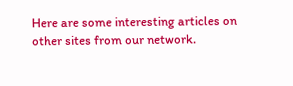Here are some interesting articles on other sites from our network.